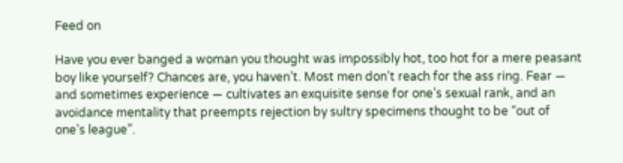Feed on

Have you ever banged a woman you thought was impossibly hot, too hot for a mere peasant boy like yourself? Chances are, you haven’t. Most men don’t reach for the ass ring. Fear — and sometimes experience — cultivates an exquisite sense for one’s sexual rank, and an avoidance mentality that preempts rejection by sultry specimens thought to be “out of one’s league”.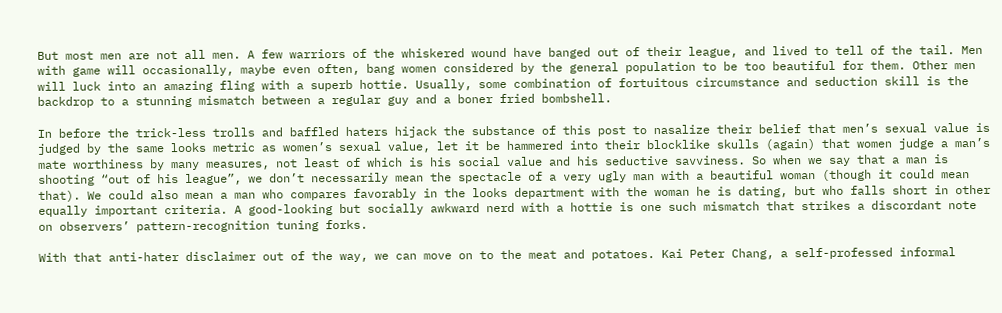But most men are not all men. A few warriors of the whiskered wound have banged out of their league, and lived to tell of the tail. Men with game will occasionally, maybe even often, bang women considered by the general population to be too beautiful for them. Other men will luck into an amazing fling with a superb hottie. Usually, some combination of fortuitous circumstance and seduction skill is the backdrop to a stunning mismatch between a regular guy and a boner fried bombshell.

In before the trick-less trolls and baffled haters hijack the substance of this post to nasalize their belief that men’s sexual value is judged by the same looks metric as women’s sexual value, let it be hammered into their blocklike skulls (again) that women judge a man’s mate worthiness by many measures, not least of which is his social value and his seductive savviness. So when we say that a man is shooting “out of his league”, we don’t necessarily mean the spectacle of a very ugly man with a beautiful woman (though it could mean that). We could also mean a man who compares favorably in the looks department with the woman he is dating, but who falls short in other equally important criteria. A good-looking but socially awkward nerd with a hottie is one such mismatch that strikes a discordant note on observers’ pattern-recognition tuning forks.

With that anti-hater disclaimer out of the way, we can move on to the meat and potatoes. Kai Peter Chang, a self-professed informal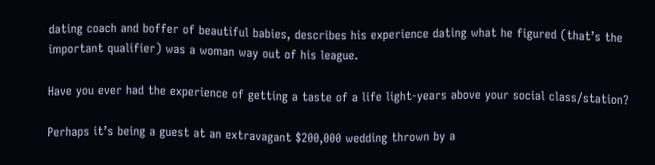dating coach and boffer of beautiful babies, describes his experience dating what he figured (that’s the important qualifier) was a woman way out of his league.

Have you ever had the experience of getting a taste of a life light-years above your social class/station?

Perhaps it’s being a guest at an extravagant $200,000 wedding thrown by a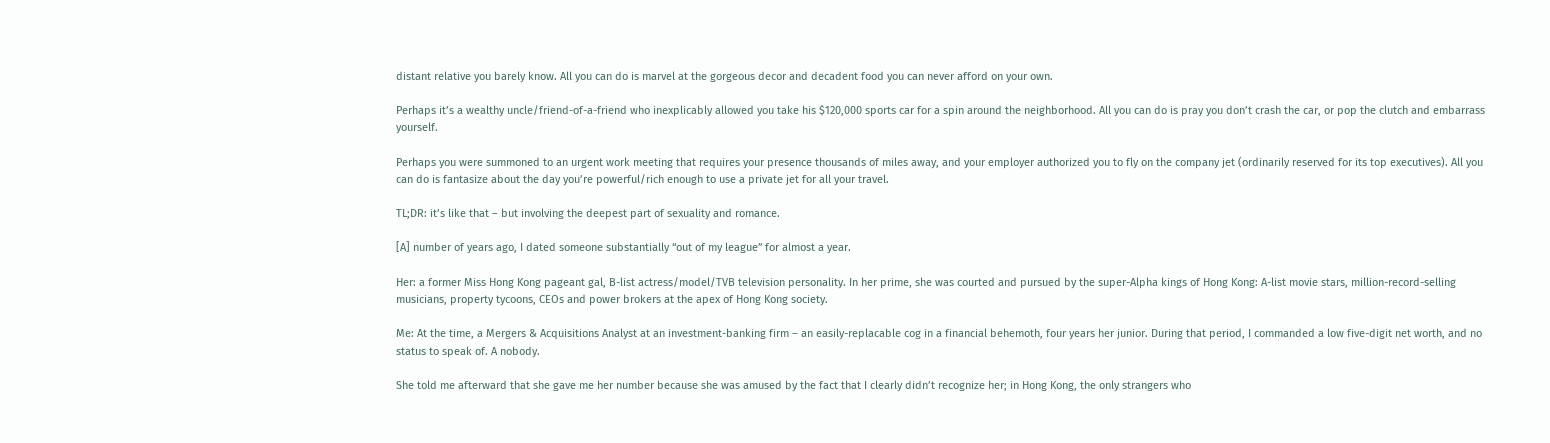distant relative you barely know. All you can do is marvel at the gorgeous decor and decadent food you can never afford on your own.

Perhaps it’s a wealthy uncle/friend-of-a-friend who inexplicably allowed you take his $120,000 sports car for a spin around the neighborhood. All you can do is pray you don’t crash the car, or pop the clutch and embarrass yourself.

Perhaps you were summoned to an urgent work meeting that requires your presence thousands of miles away, and your employer authorized you to fly on the company jet (ordinarily reserved for its top executives). All you can do is fantasize about the day you’re powerful/rich enough to use a private jet for all your travel.

TL;DR: it’s like that – but involving the deepest part of sexuality and romance.

[A] number of years ago, I dated someone substantially “out of my league” for almost a year.

Her: a former Miss Hong Kong pageant gal, B-list actress/model/TVB television personality. In her prime, she was courted and pursued by the super-Alpha kings of Hong Kong: A-list movie stars, million-record-selling musicians, property tycoons, CEOs and power brokers at the apex of Hong Kong society.

Me: At the time, a Mergers & Acquisitions Analyst at an investment-banking firm – an easily-replacable cog in a financial behemoth, four years her junior. During that period, I commanded a low five-digit net worth, and no status to speak of. A nobody.

She told me afterward that she gave me her number because she was amused by the fact that I clearly didn’t recognize her; in Hong Kong, the only strangers who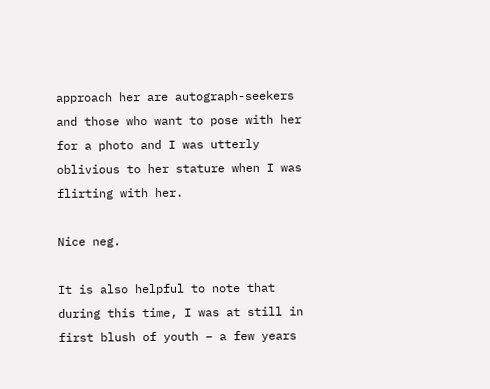approach her are autograph-seekers and those who want to pose with her for a photo and I was utterly oblivious to her stature when I was flirting with her.

Nice neg.

It is also helpful to note that during this time, I was at still in first blush of youth – a few years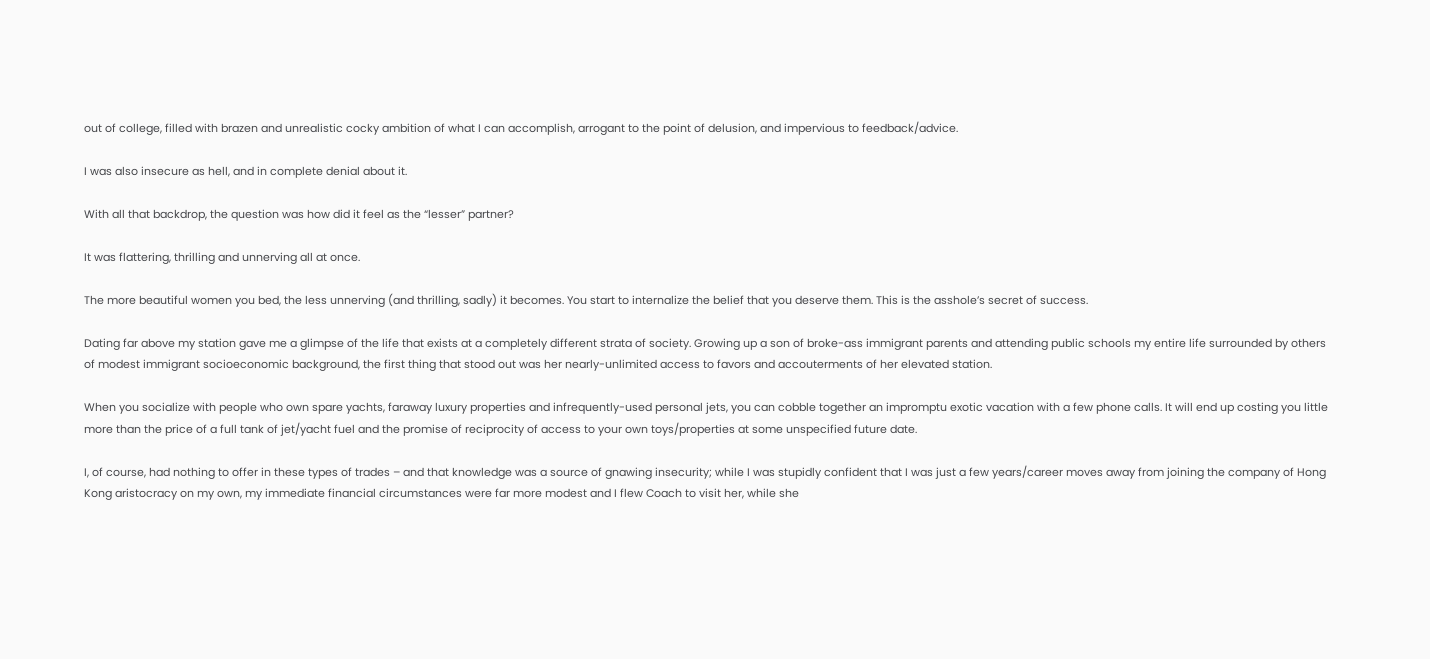out of college, filled with brazen and unrealistic cocky ambition of what I can accomplish, arrogant to the point of delusion, and impervious to feedback/advice.

I was also insecure as hell, and in complete denial about it.

With all that backdrop, the question was how did it feel as the “lesser” partner?

It was flattering, thrilling and unnerving all at once.

The more beautiful women you bed, the less unnerving (and thrilling, sadly) it becomes. You start to internalize the belief that you deserve them. This is the asshole’s secret of success.

Dating far above my station gave me a glimpse of the life that exists at a completely different strata of society. Growing up a son of broke-ass immigrant parents and attending public schools my entire life surrounded by others of modest immigrant socioeconomic background, the first thing that stood out was her nearly-unlimited access to favors and accouterments of her elevated station.

When you socialize with people who own spare yachts, faraway luxury properties and infrequently-used personal jets, you can cobble together an impromptu exotic vacation with a few phone calls. It will end up costing you little more than the price of a full tank of jet/yacht fuel and the promise of reciprocity of access to your own toys/properties at some unspecified future date.

I, of course, had nothing to offer in these types of trades – and that knowledge was a source of gnawing insecurity; while I was stupidly confident that I was just a few years/career moves away from joining the company of Hong Kong aristocracy on my own, my immediate financial circumstances were far more modest and I flew Coach to visit her, while she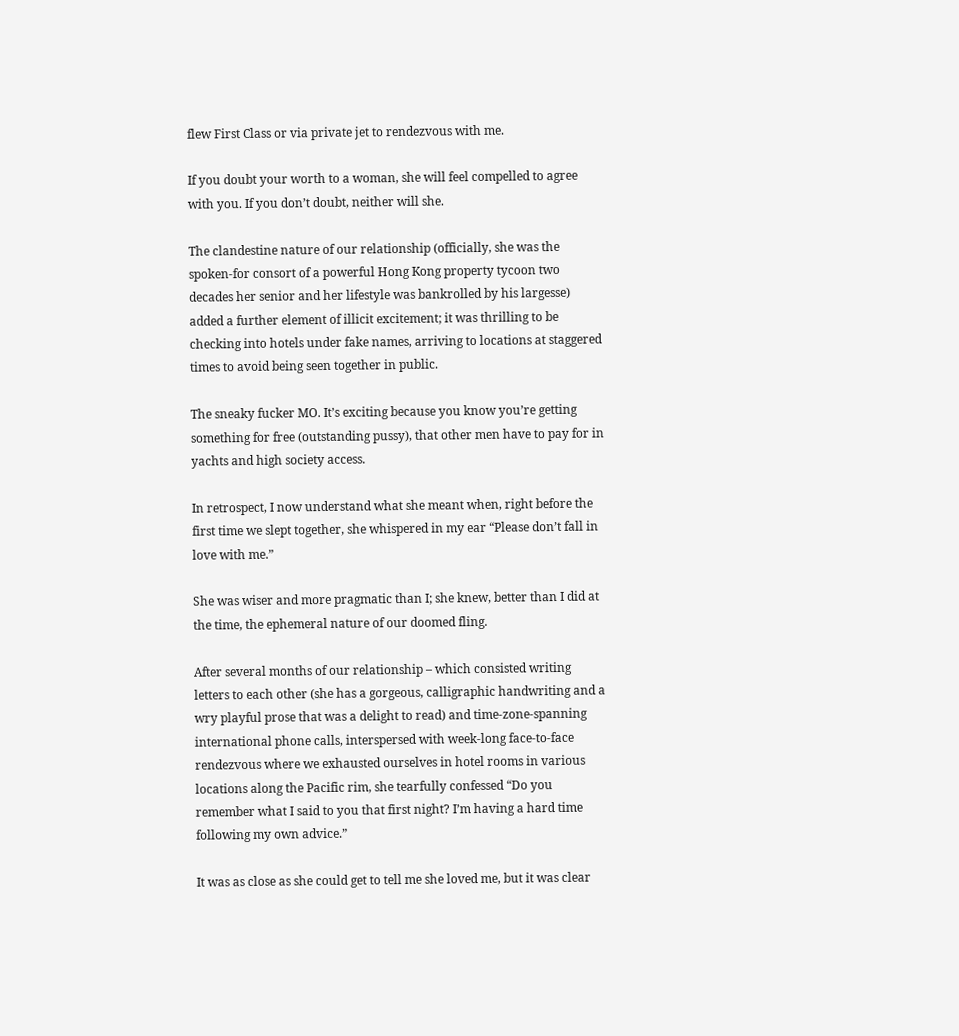flew First Class or via private jet to rendezvous with me.

If you doubt your worth to a woman, she will feel compelled to agree with you. If you don’t doubt, neither will she.

The clandestine nature of our relationship (officially, she was the spoken-for consort of a powerful Hong Kong property tycoon two decades her senior and her lifestyle was bankrolled by his largesse) added a further element of illicit excitement; it was thrilling to be checking into hotels under fake names, arriving to locations at staggered times to avoid being seen together in public.

The sneaky fucker MO. It’s exciting because you know you’re getting something for free (outstanding pussy), that other men have to pay for in yachts and high society access.

In retrospect, I now understand what she meant when, right before the first time we slept together, she whispered in my ear “Please don’t fall in love with me.”

She was wiser and more pragmatic than I; she knew, better than I did at the time, the ephemeral nature of our doomed fling.

After several months of our relationship – which consisted writing letters to each other (she has a gorgeous, calligraphic handwriting and a wry playful prose that was a delight to read) and time-zone-spanning international phone calls, interspersed with week-long face-to-face rendezvous where we exhausted ourselves in hotel rooms in various locations along the Pacific rim, she tearfully confessed “Do you remember what I said to you that first night? I’m having a hard time following my own advice.”

It was as close as she could get to tell me she loved me, but it was clear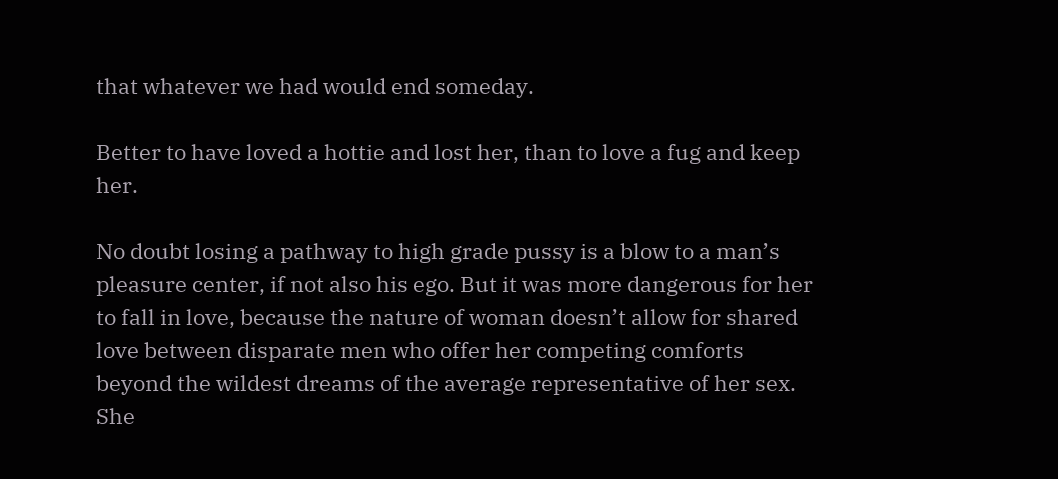that whatever we had would end someday.

Better to have loved a hottie and lost her, than to love a fug and keep her.

No doubt losing a pathway to high grade pussy is a blow to a man’s pleasure center, if not also his ego. But it was more dangerous for her to fall in love, because the nature of woman doesn’t allow for shared love between disparate men who offer her competing comforts beyond the wildest dreams of the average representative of her sex. She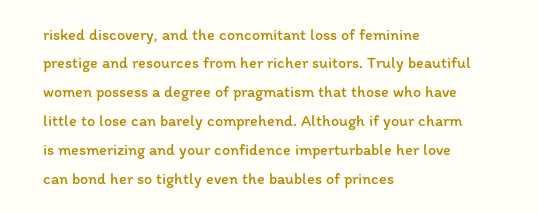risked discovery, and the concomitant loss of feminine prestige and resources from her richer suitors. Truly beautiful women possess a degree of pragmatism that those who have little to lose can barely comprehend. Although if your charm is mesmerizing and your confidence imperturbable her love can bond her so tightly even the baubles of princes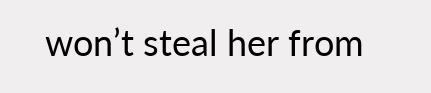won’t steal her from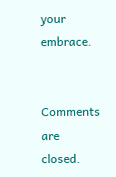your embrace.


Comments are closed.